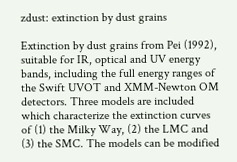zdust: extinction by dust grains

Extinction by dust grains from Pei (1992), suitable for IR, optical and UV energy bands, including the full energy ranges of the Swift UVOT and XMM-Newton OM detectors. Three models are included which characterize the extinction curves of (1) the Milky Way, (2) the LMC and (3) the SMC. The models can be modified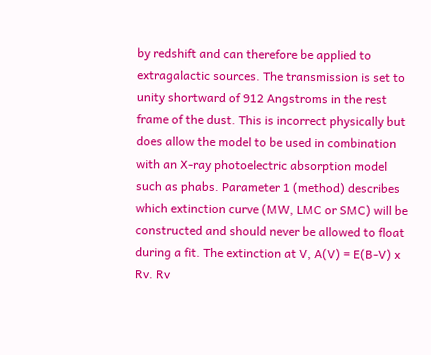by redshift and can therefore be applied to extragalactic sources. The transmission is set to unity shortward of 912 Angstroms in the rest frame of the dust. This is incorrect physically but does allow the model to be used in combination with an X-ray photoelectric absorption model such as phabs. Parameter 1 (method) describes which extinction curve (MW, LMC or SMC) will be constructed and should never be allowed to float during a fit. The extinction at V, A(V) = E(B-V) x Rv. Rv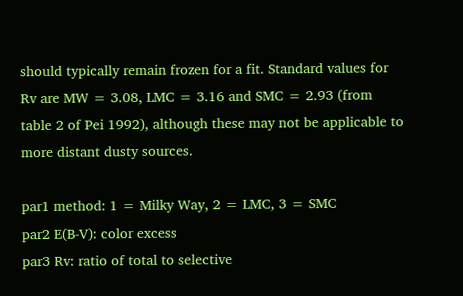should typically remain frozen for a fit. Standard values for Rv are MW = 3.08, LMC = 3.16 and SMC = 2.93 (from table 2 of Pei 1992), although these may not be applicable to more distant dusty sources.

par1 method: 1 = Milky Way, 2 = LMC, 3 = SMC
par2 E(B-V): color excess
par3 Rv: ratio of total to selective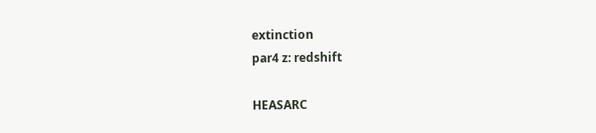extinction
par4 z: redshift

HEASARC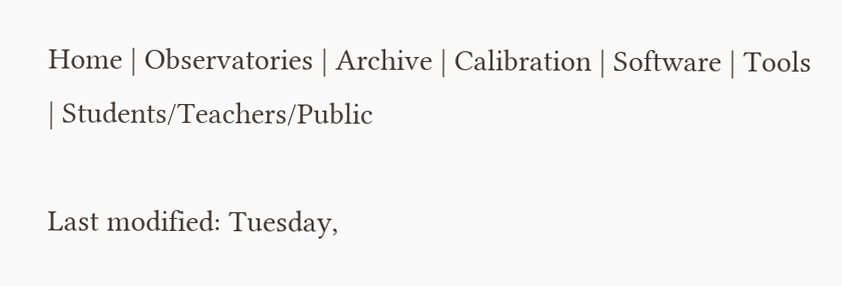Home | Observatories | Archive | Calibration | Software | Tools | Students/Teachers/Public

Last modified: Tuesday,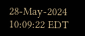28-May-2024 10:09:22 EDT